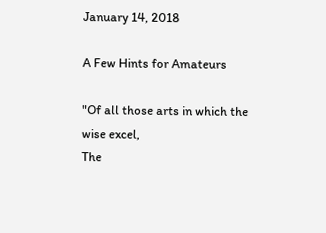January 14, 2018

A Few Hints for Amateurs

"Of all those arts in which the wise excel,
The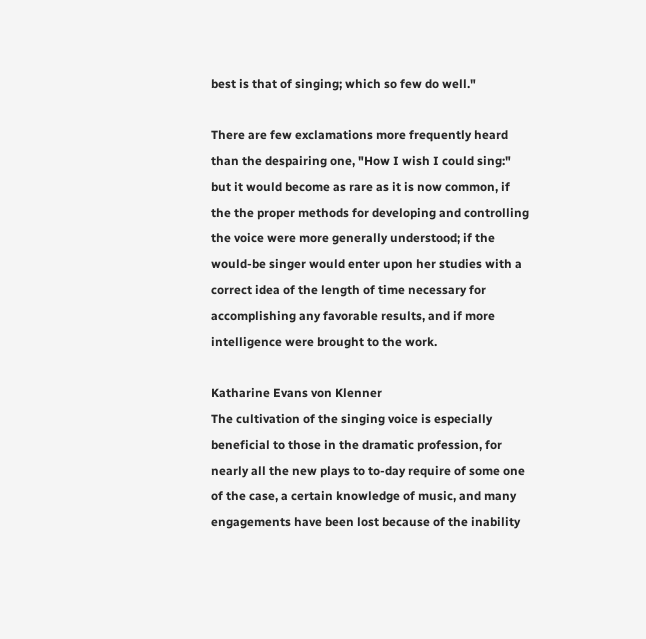best is that of singing; which so few do well."

There are few exclamations more frequently heard than the despairing one, "How I wish I could sing:" but it would become as rare as it is now common, if the the proper methods for developing and controlling the voice were more generally understood; if the would-be singer would enter upon her studies with a correct idea of the length of time necessary for accomplishing any favorable results, and if more intelligence were brought to the work.

Katharine Evans von Klenner
The cultivation of the singing voice is especially beneficial to those in the dramatic profession, for nearly all the new plays to to-day require of some one of the case, a certain knowledge of music, and many engagements have been lost because of the inability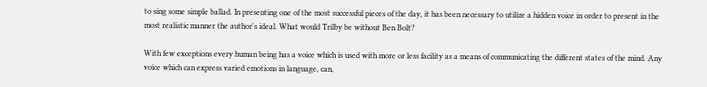to sing some simple ballad. In presenting one of the most successful pieces of the day, it has been necessary to utilize a hidden voice in order to present in the most realistic manner the author's ideal. What would Trilby be without Ben Bolt?

With few exceptions every human being has a voice which is used with more or less facility as a means of communicating the different states of the mind. Any voice which can express varied emotions in language, can,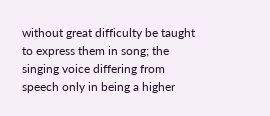without great difficulty be taught to express them in song; the singing voice differing from speech only in being a higher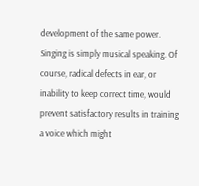development of the same power. Singing is simply musical speaking. Of course, radical defects in ear, or inability to keep correct time, would prevent satisfactory results in training a voice which might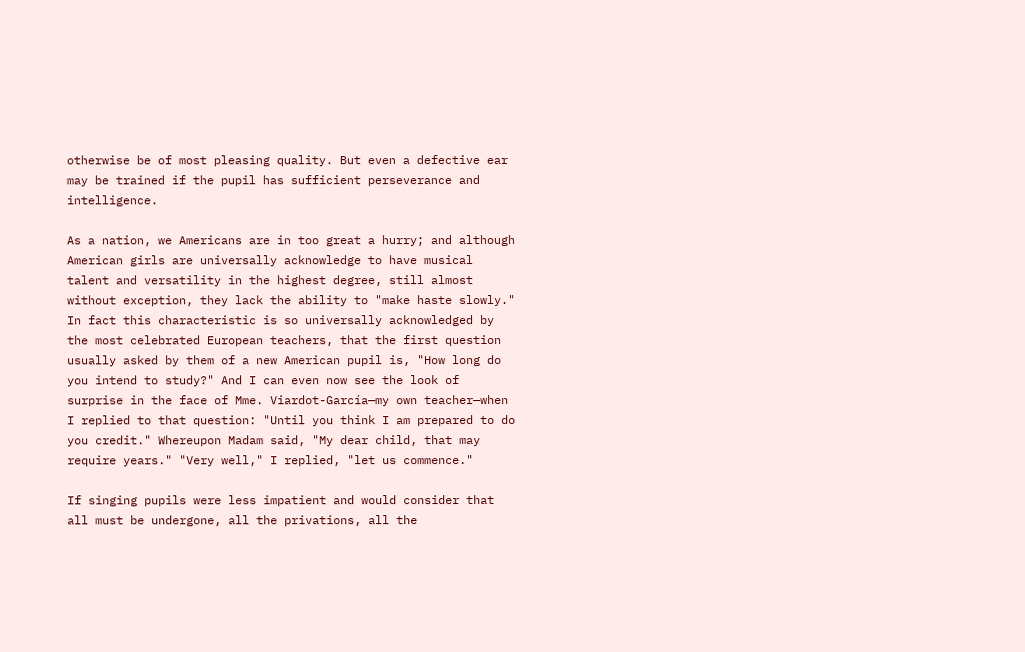otherwise be of most pleasing quality. But even a defective ear may be trained if the pupil has sufficient perseverance and intelligence.

As a nation, we Americans are in too great a hurry; and although American girls are universally acknowledge to have musical talent and versatility in the highest degree, still almost without exception, they lack the ability to "make haste slowly." In fact this characteristic is so universally acknowledged by the most celebrated European teachers, that the first question usually asked by them of a new American pupil is, "How long do you intend to study?" And I can even now see the look of surprise in the face of Mme. Viardot-García—my own teacher—when I replied to that question: "Until you think I am prepared to do you credit." Whereupon Madam said, "My dear child, that may require years." "Very well," I replied, "let us commence."

If singing pupils were less impatient and would consider that all must be undergone, all the privations, all the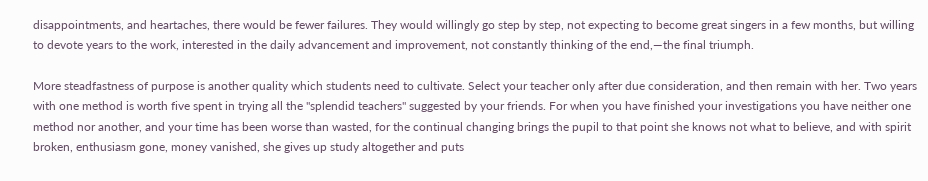disappointments, and heartaches, there would be fewer failures. They would willingly go step by step, not expecting to become great singers in a few months, but willing to devote years to the work, interested in the daily advancement and improvement, not constantly thinking of the end,—the final triumph.

More steadfastness of purpose is another quality which students need to cultivate. Select your teacher only after due consideration, and then remain with her. Two years with one method is worth five spent in trying all the "splendid teachers" suggested by your friends. For when you have finished your investigations you have neither one method nor another, and your time has been worse than wasted, for the continual changing brings the pupil to that point she knows not what to believe, and with spirit broken, enthusiasm gone, money vanished, she gives up study altogether and puts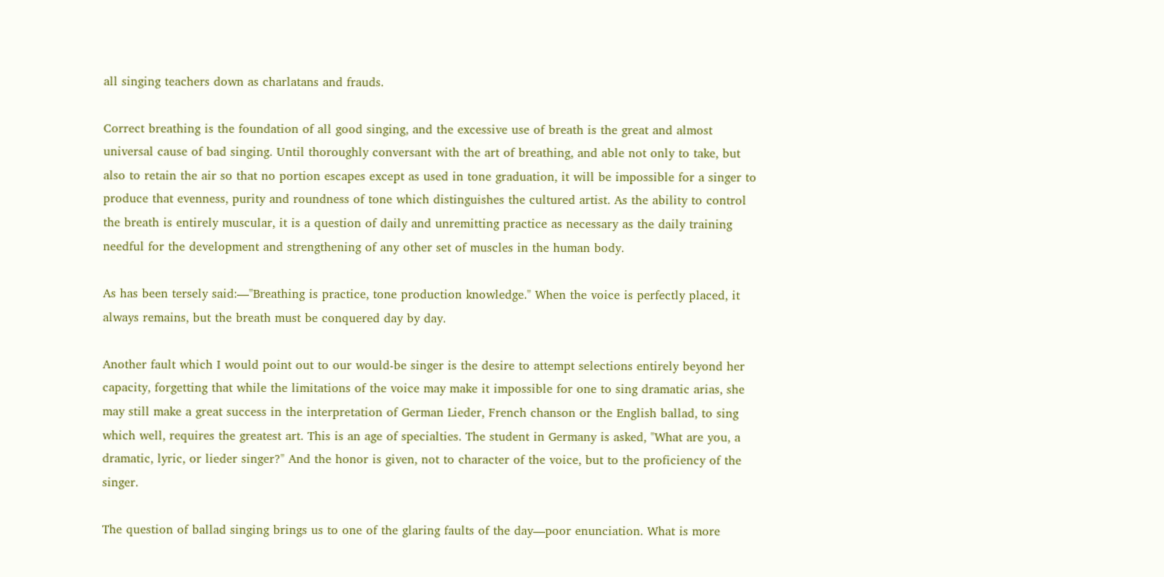all singing teachers down as charlatans and frauds.

Correct breathing is the foundation of all good singing, and the excessive use of breath is the great and almost universal cause of bad singing. Until thoroughly conversant with the art of breathing, and able not only to take, but also to retain the air so that no portion escapes except as used in tone graduation, it will be impossible for a singer to produce that evenness, purity and roundness of tone which distinguishes the cultured artist. As the ability to control the breath is entirely muscular, it is a question of daily and unremitting practice as necessary as the daily training needful for the development and strengthening of any other set of muscles in the human body.

As has been tersely said:—"Breathing is practice, tone production knowledge." When the voice is perfectly placed, it always remains, but the breath must be conquered day by day.

Another fault which I would point out to our would-be singer is the desire to attempt selections entirely beyond her capacity, forgetting that while the limitations of the voice may make it impossible for one to sing dramatic arias, she may still make a great success in the interpretation of German Lieder, French chanson or the English ballad, to sing which well, requires the greatest art. This is an age of specialties. The student in Germany is asked, "What are you, a dramatic, lyric, or lieder singer?" And the honor is given, not to character of the voice, but to the proficiency of the singer.

The question of ballad singing brings us to one of the glaring faults of the day—poor enunciation. What is more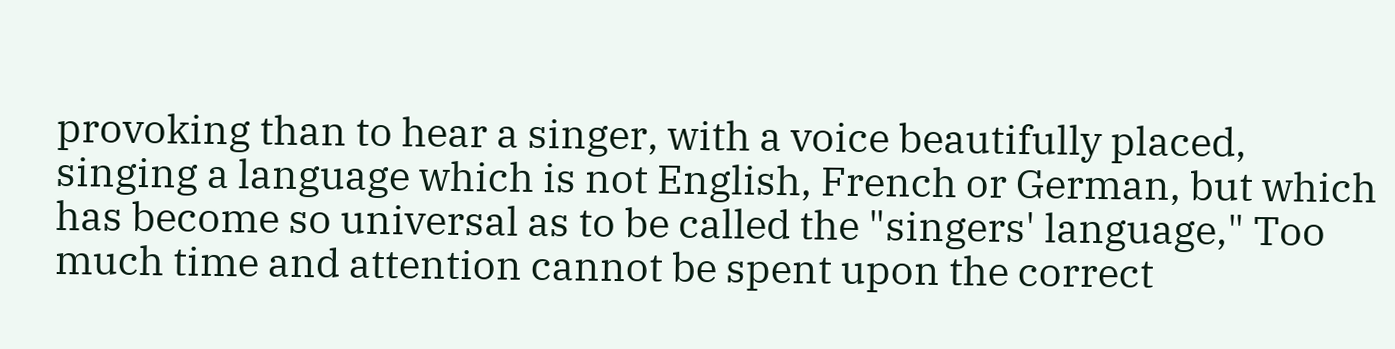provoking than to hear a singer, with a voice beautifully placed, singing a language which is not English, French or German, but which has become so universal as to be called the "singers' language," Too much time and attention cannot be spent upon the correct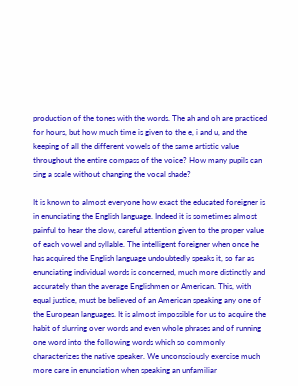production of the tones with the words. The ah and oh are practiced for hours, but how much time is given to the e, i and u, and the keeping of all the different vowels of the same artistic value throughout the entire compass of the voice? How many pupils can sing a scale without changing the vocal shade?

It is known to almost everyone how exact the educated foreigner is in enunciating the English language. Indeed it is sometimes almost painful to hear the slow, careful attention given to the proper value of each vowel and syllable. The intelligent foreigner when once he has acquired the English language undoubtedly speaks it, so far as enunciating individual words is concerned, much more distinctly and accurately than the average Englishmen or American. This, with equal justice, must be believed of an American speaking any one of the European languages. It is almost impossible for us to acquire the habit of slurring over words and even whole phrases and of running one word into the following words which so commonly characterizes the native speaker. We unconsciously exercise much more care in enunciation when speaking an unfamiliar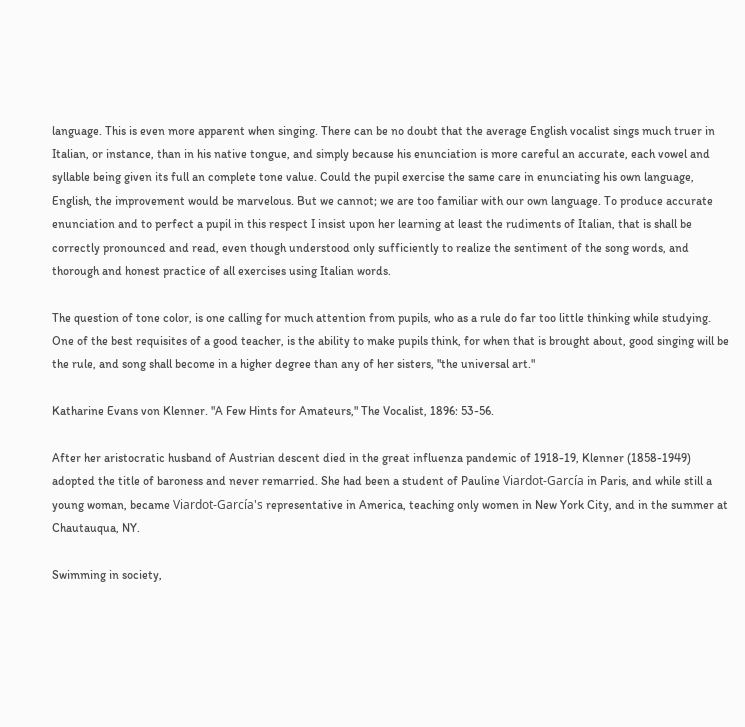language. This is even more apparent when singing. There can be no doubt that the average English vocalist sings much truer in Italian, or instance, than in his native tongue, and simply because his enunciation is more careful an accurate, each vowel and syllable being given its full an complete tone value. Could the pupil exercise the same care in enunciating his own language, English, the improvement would be marvelous. But we cannot; we are too familiar with our own language. To produce accurate enunciation and to perfect a pupil in this respect I insist upon her learning at least the rudiments of Italian, that is shall be correctly pronounced and read, even though understood only sufficiently to realize the sentiment of the song words, and thorough and honest practice of all exercises using Italian words.

The question of tone color, is one calling for much attention from pupils, who as a rule do far too little thinking while studying. One of the best requisites of a good teacher, is the ability to make pupils think, for when that is brought about, good singing will be the rule, and song shall become in a higher degree than any of her sisters, "the universal art."

Katharine Evans von Klenner. "A Few Hints for Amateurs," The Vocalist, 1896: 53-56.

After her aristocratic husband of Austrian descent died in the great influenza pandemic of 1918-19, Klenner (1858-1949) adopted the title of baroness and never remarried. She had been a student of Pauline Viardot-García in Paris, and while still a young woman, became Viardot-García's representative in America, teaching only women in New York City, and in the summer at Chautauqua, NY.

Swimming in society,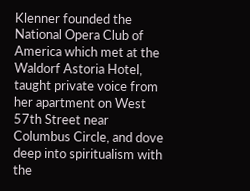Klenner founded the National Opera Club of America which met at the Waldorf Astoria Hotel, taught private voice from her apartment on West 57th Street near Columbus Circle, and dove deep into spiritualism with the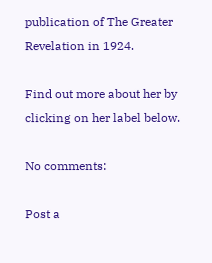publication of The Greater Revelation in 1924.

Find out more about her by clicking on her label below.

No comments:

Post a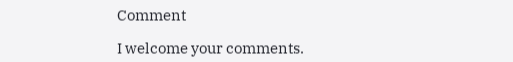Comment

I welcome your comments.